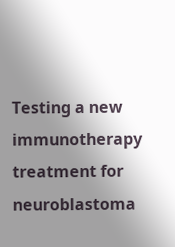Testing a new immunotherapy treatment for neuroblastoma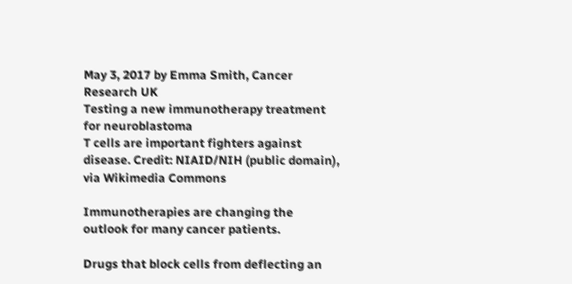May 3, 2017 by Emma Smith, Cancer Research UK
Testing a new immunotherapy treatment for neuroblastoma
T cells are important fighters against disease. Credit: NIAID/NIH (public domain), via Wikimedia Commons

Immunotherapies are changing the outlook for many cancer patients.

Drugs that block cells from deflecting an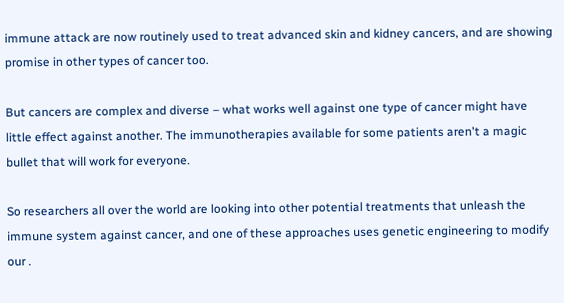immune attack are now routinely used to treat advanced skin and kidney cancers, and are showing promise in other types of cancer too.

But cancers are complex and diverse – what works well against one type of cancer might have little effect against another. The immunotherapies available for some patients aren't a magic bullet that will work for everyone.

So researchers all over the world are looking into other potential treatments that unleash the immune system against cancer, and one of these approaches uses genetic engineering to modify our .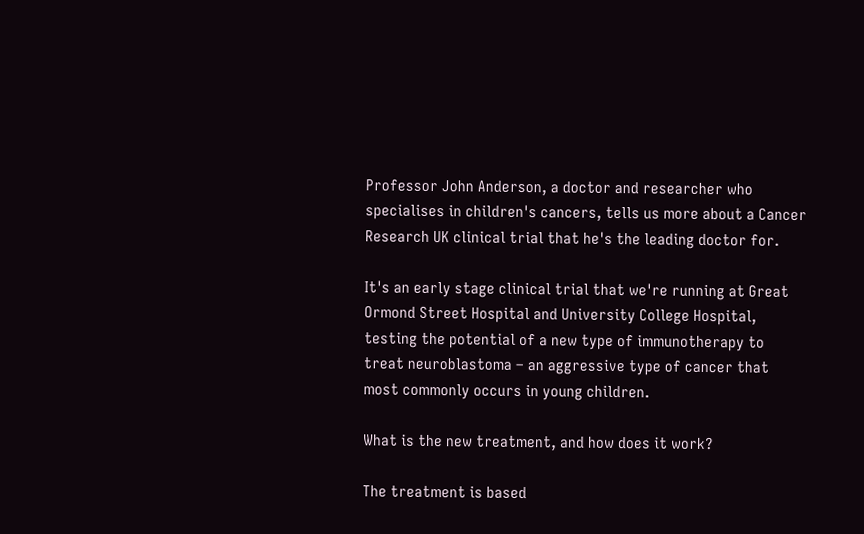Professor John Anderson, a doctor and researcher who specialises in children's cancers, tells us more about a Cancer Research UK clinical trial that he's the leading doctor for.

It's an early stage clinical trial that we're running at Great Ormond Street Hospital and University College Hospital, testing the potential of a new type of immunotherapy to treat neuroblastoma – an aggressive type of cancer that most commonly occurs in young children.

What is the new treatment, and how does it work?

The treatment is based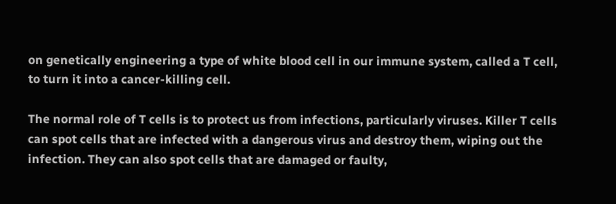on genetically engineering a type of white blood cell in our immune system, called a T cell, to turn it into a cancer-killing cell.

The normal role of T cells is to protect us from infections, particularly viruses. Killer T cells can spot cells that are infected with a dangerous virus and destroy them, wiping out the infection. They can also spot cells that are damaged or faulty,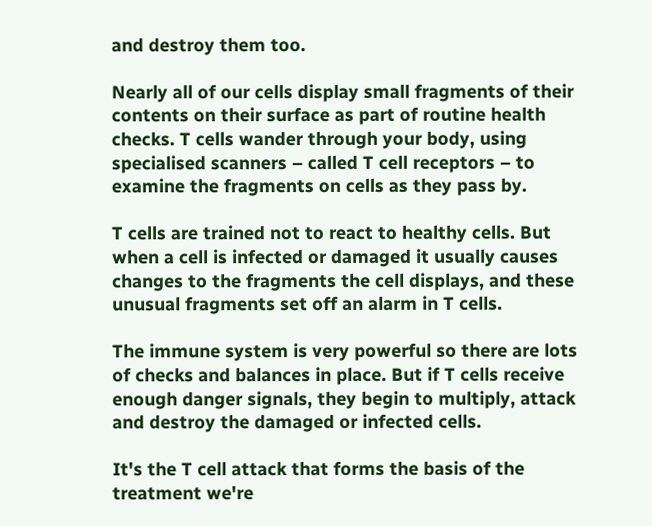and destroy them too.

Nearly all of our cells display small fragments of their contents on their surface as part of routine health checks. T cells wander through your body, using specialised scanners – called T cell receptors – to examine the fragments on cells as they pass by.

T cells are trained not to react to healthy cells. But when a cell is infected or damaged it usually causes changes to the fragments the cell displays, and these unusual fragments set off an alarm in T cells.

The immune system is very powerful so there are lots of checks and balances in place. But if T cells receive enough danger signals, they begin to multiply, attack and destroy the damaged or infected cells.

It's the T cell attack that forms the basis of the treatment we're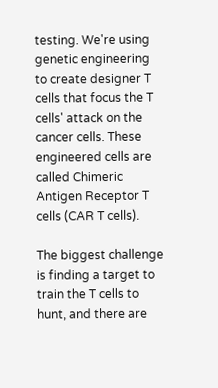testing. We're using genetic engineering to create designer T cells that focus the T cells' attack on the cancer cells. These engineered cells are called Chimeric Antigen Receptor T cells (CAR T cells).

The biggest challenge is finding a target to train the T cells to hunt, and there are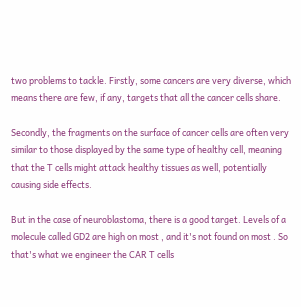two problems to tackle. Firstly, some cancers are very diverse, which means there are few, if any, targets that all the cancer cells share.

Secondly, the fragments on the surface of cancer cells are often very similar to those displayed by the same type of healthy cell, meaning that the T cells might attack healthy tissues as well, potentially causing side effects.

But in the case of neuroblastoma, there is a good target. Levels of a molecule called GD2 are high on most , and it's not found on most . So that's what we engineer the CAR T cells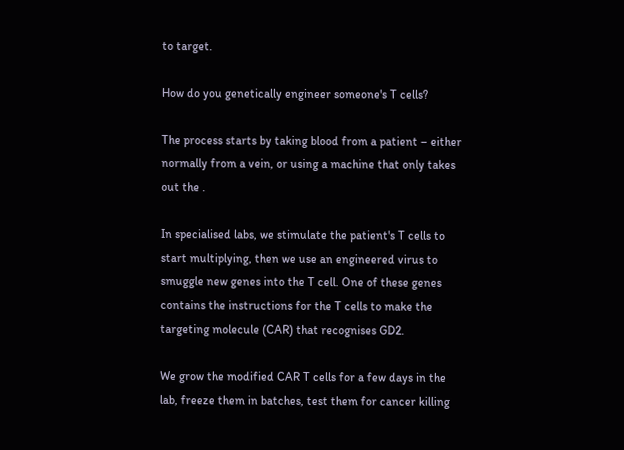to target.

How do you genetically engineer someone's T cells?

The process starts by taking blood from a patient – either normally from a vein, or using a machine that only takes out the .

In specialised labs, we stimulate the patient's T cells to start multiplying, then we use an engineered virus to smuggle new genes into the T cell. One of these genes contains the instructions for the T cells to make the targeting molecule (CAR) that recognises GD2.

We grow the modified CAR T cells for a few days in the lab, freeze them in batches, test them for cancer killing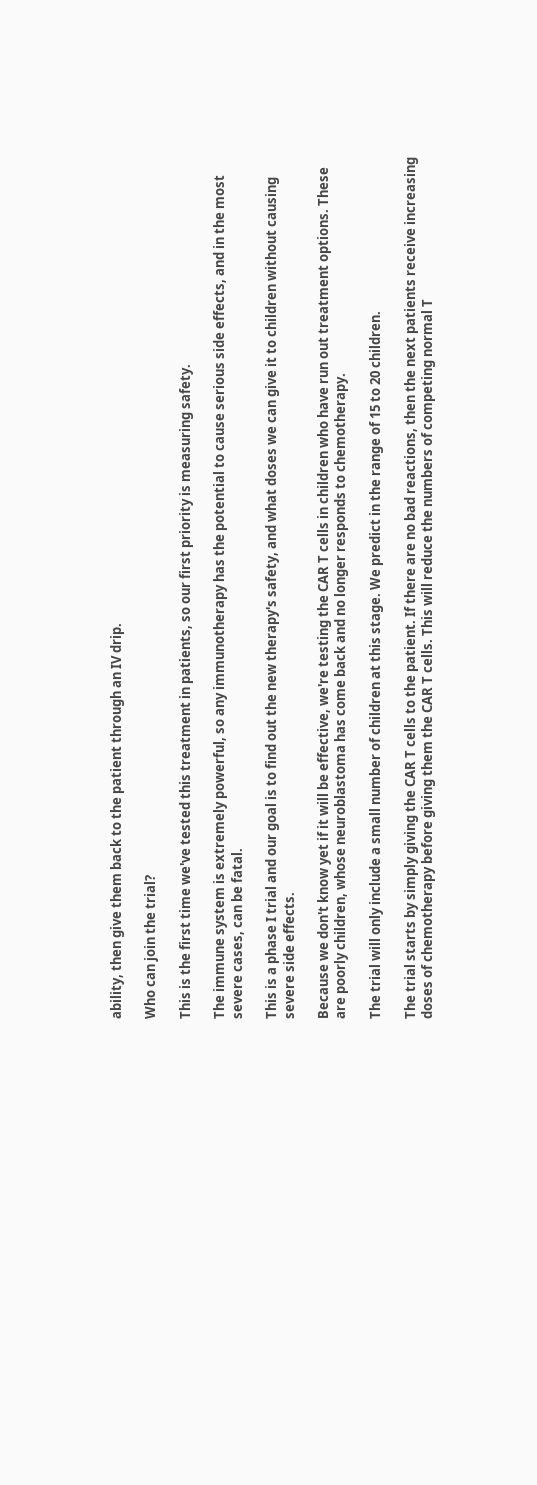ability, then give them back to the patient through an IV drip.

Who can join the trial?

This is the first time we've tested this treatment in patients, so our first priority is measuring safety.

The immune system is extremely powerful, so any immunotherapy has the potential to cause serious side effects, and in the most severe cases, can be fatal.

This is a phase I trial and our goal is to find out the new therapy's safety, and what doses we can give it to children without causing severe side effects.

Because we don't know yet if it will be effective, we're testing the CAR T cells in children who have run out treatment options. These are poorly children, whose neuroblastoma has come back and no longer responds to chemotherapy.

The trial will only include a small number of children at this stage. We predict in the range of 15 to 20 children.

The trial starts by simply giving the CAR T cells to the patient. If there are no bad reactions, then the next patients receive increasing doses of chemotherapy before giving them the CAR T cells. This will reduce the numbers of competing normal T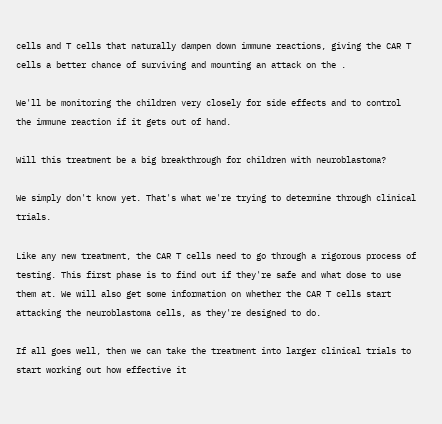cells and T cells that naturally dampen down immune reactions, giving the CAR T cells a better chance of surviving and mounting an attack on the .

We'll be monitoring the children very closely for side effects and to control the immune reaction if it gets out of hand.

Will this treatment be a big breakthrough for children with neuroblastoma?

We simply don't know yet. That's what we're trying to determine through clinical trials.

Like any new treatment, the CAR T cells need to go through a rigorous process of testing. This first phase is to find out if they're safe and what dose to use them at. We will also get some information on whether the CAR T cells start attacking the neuroblastoma cells, as they're designed to do.

If all goes well, then we can take the treatment into larger clinical trials to start working out how effective it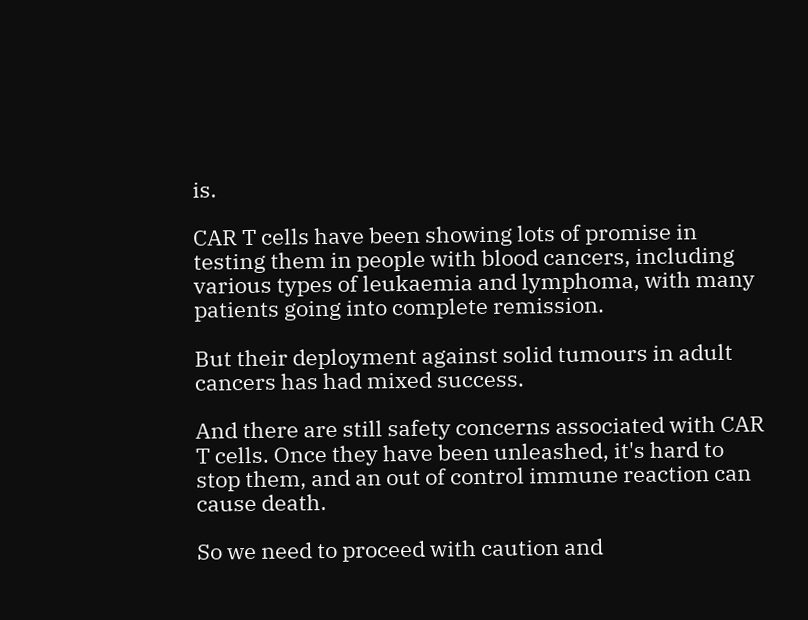is.

CAR T cells have been showing lots of promise in testing them in people with blood cancers, including various types of leukaemia and lymphoma, with many patients going into complete remission.

But their deployment against solid tumours in adult cancers has had mixed success.

And there are still safety concerns associated with CAR T cells. Once they have been unleashed, it's hard to stop them, and an out of control immune reaction can cause death.

So we need to proceed with caution and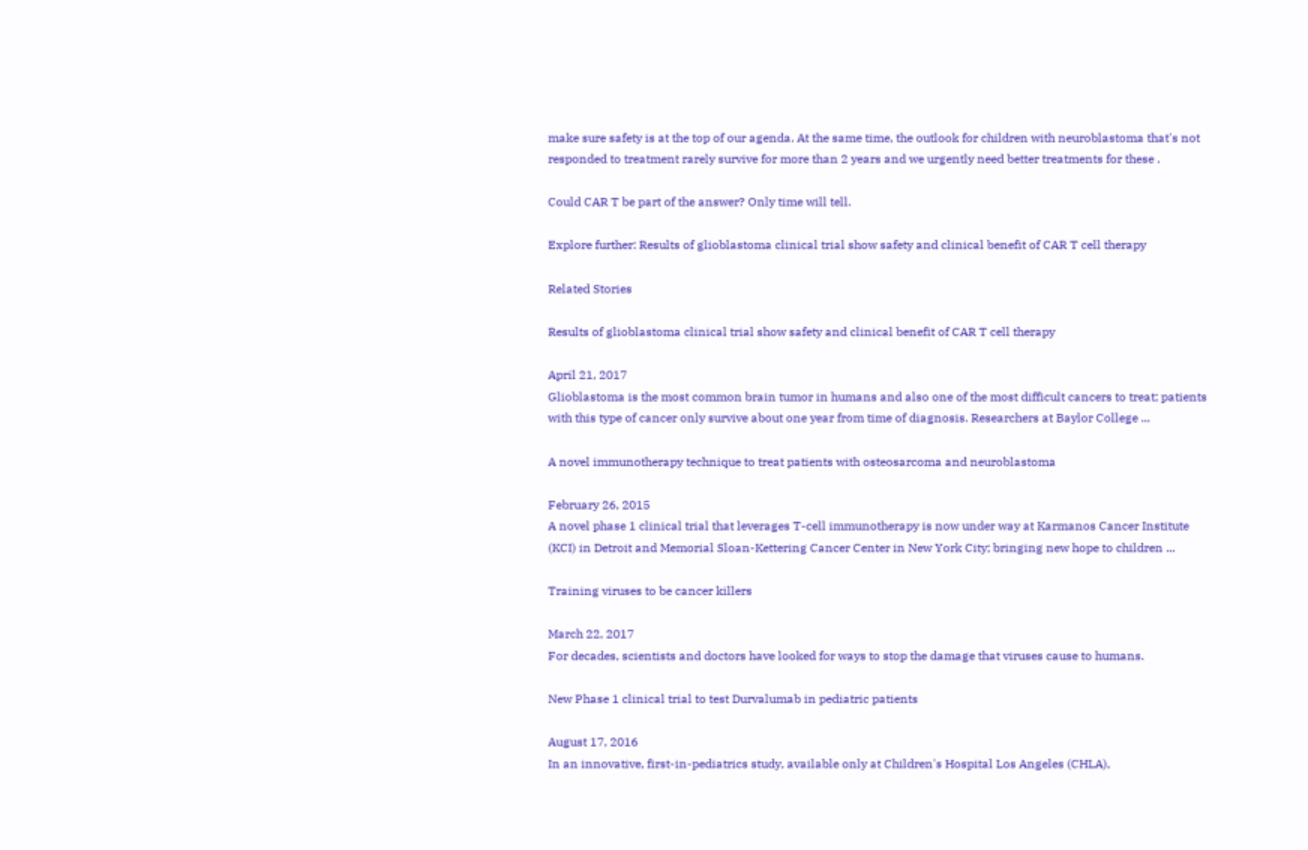make sure safety is at the top of our agenda. At the same time, the outlook for children with neuroblastoma that's not responded to treatment rarely survive for more than 2 years and we urgently need better treatments for these .

Could CAR T be part of the answer? Only time will tell.

Explore further: Results of glioblastoma clinical trial show safety and clinical benefit of CAR T cell therapy

Related Stories

Results of glioblastoma clinical trial show safety and clinical benefit of CAR T cell therapy

April 21, 2017
Glioblastoma is the most common brain tumor in humans and also one of the most difficult cancers to treat; patients with this type of cancer only survive about one year from time of diagnosis. Researchers at Baylor College ...

A novel immunotherapy technique to treat patients with osteosarcoma and neuroblastoma

February 26, 2015
A novel phase 1 clinical trial that leverages T-cell immunotherapy is now under way at Karmanos Cancer Institute (KCI) in Detroit and Memorial Sloan-Kettering Cancer Center in New York City; bringing new hope to children ...

Training viruses to be cancer killers

March 22, 2017
For decades, scientists and doctors have looked for ways to stop the damage that viruses cause to humans.

New Phase 1 clinical trial to test Durvalumab in pediatric patients

August 17, 2016
In an innovative, first-in-pediatrics study, available only at Children's Hospital Los Angeles (CHLA),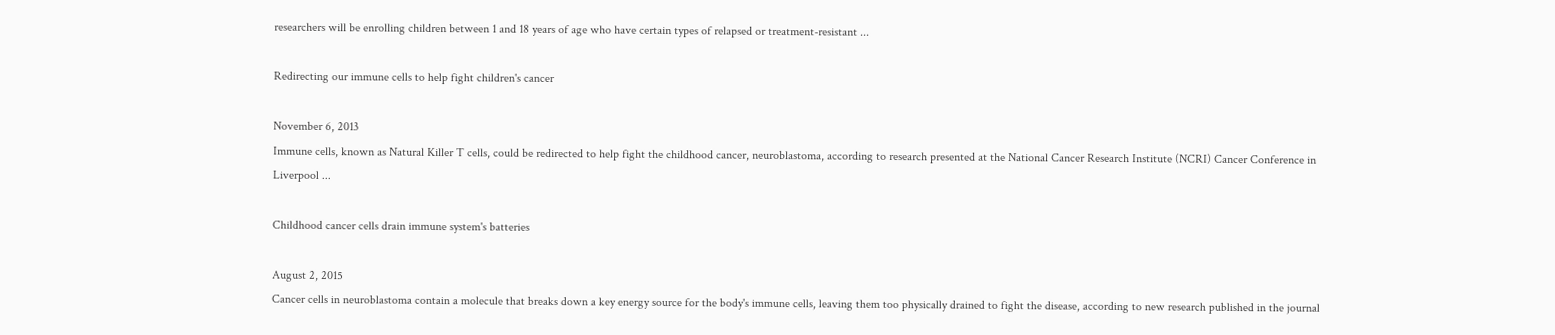researchers will be enrolling children between 1 and 18 years of age who have certain types of relapsed or treatment-resistant ...

Redirecting our immune cells to help fight children's cancer

November 6, 2013
Immune cells, known as Natural Killer T cells, could be redirected to help fight the childhood cancer, neuroblastoma, according to research presented at the National Cancer Research Institute (NCRI) Cancer Conference in Liverpool ...

Childhood cancer cells drain immune system's batteries

August 2, 2015
Cancer cells in neuroblastoma contain a molecule that breaks down a key energy source for the body's immune cells, leaving them too physically drained to fight the disease, according to new research published in the journal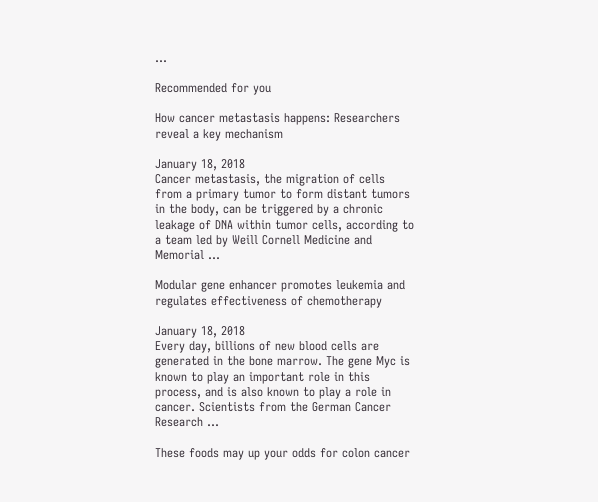...

Recommended for you

How cancer metastasis happens: Researchers reveal a key mechanism

January 18, 2018
Cancer metastasis, the migration of cells from a primary tumor to form distant tumors in the body, can be triggered by a chronic leakage of DNA within tumor cells, according to a team led by Weill Cornell Medicine and Memorial ...

Modular gene enhancer promotes leukemia and regulates effectiveness of chemotherapy

January 18, 2018
Every day, billions of new blood cells are generated in the bone marrow. The gene Myc is known to play an important role in this process, and is also known to play a role in cancer. Scientists from the German Cancer Research ...

These foods may up your odds for colon cancer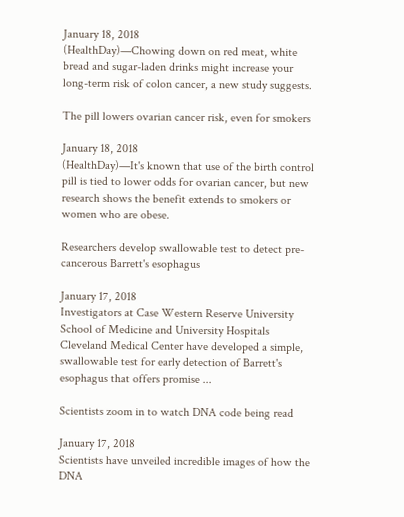January 18, 2018
(HealthDay)—Chowing down on red meat, white bread and sugar-laden drinks might increase your long-term risk of colon cancer, a new study suggests.

The pill lowers ovarian cancer risk, even for smokers

January 18, 2018
(HealthDay)—It's known that use of the birth control pill is tied to lower odds for ovarian cancer, but new research shows the benefit extends to smokers or women who are obese.

Researchers develop swallowable test to detect pre-cancerous Barrett's esophagus

January 17, 2018
Investigators at Case Western Reserve University School of Medicine and University Hospitals Cleveland Medical Center have developed a simple, swallowable test for early detection of Barrett's esophagus that offers promise ...

Scientists zoom in to watch DNA code being read

January 17, 2018
Scientists have unveiled incredible images of how the DNA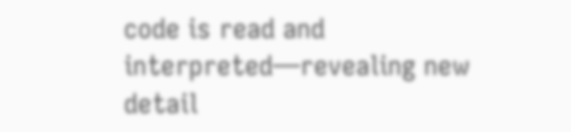code is read and interpreted—revealing new detail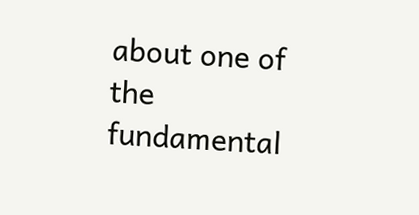about one of the fundamental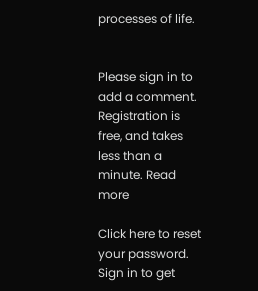processes of life.


Please sign in to add a comment. Registration is free, and takes less than a minute. Read more

Click here to reset your password.
Sign in to get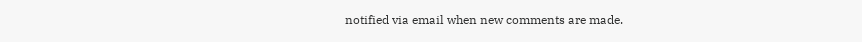notified via email when new comments are made.